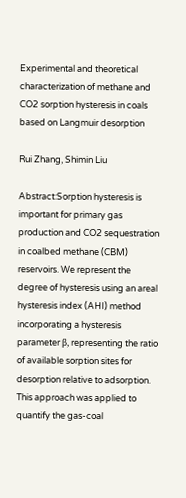Experimental and theoretical characterization of methane and CO2 sorption hysteresis in coals based on Langmuir desorption

Rui Zhang, Shimin Liu

Abstract:Sorption hysteresis is important for primary gas production and CO2 sequestration in coalbed methane (CBM) reservoirs. We represent the degree of hysteresis using an areal hysteresis index (AHI) method incorporating a hysteresis parameter β, representing the ratio of available sorption sites for desorption relative to adsorption. This approach was applied to quantify the gas-coal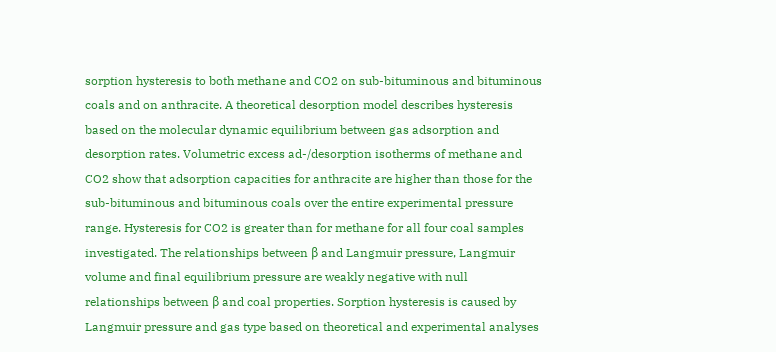sorption hysteresis to both methane and CO2 on sub-bituminous and bituminous coals and on anthracite. A theoretical desorption model describes hysteresis based on the molecular dynamic equilibrium between gas adsorption and desorption rates. Volumetric excess ad-/desorption isotherms of methane and CO2 show that adsorption capacities for anthracite are higher than those for the sub-bituminous and bituminous coals over the entire experimental pressure range. Hysteresis for CO2 is greater than for methane for all four coal samples investigated. The relationships between β and Langmuir pressure, Langmuir volume and final equilibrium pressure are weakly negative with null relationships between β and coal properties. Sorption hysteresis is caused by Langmuir pressure and gas type based on theoretical and experimental analyses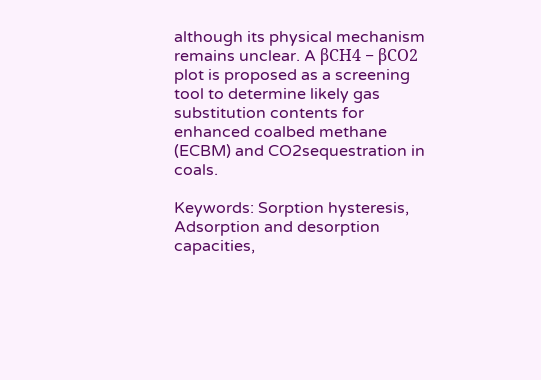although its physical mechanism remains unclear. A βCH4 − βCO2 plot is proposed as a screening tool to determine likely gas substitution contents for enhanced coalbed methane (ECBM) and CO2sequestration in coals.

Keywords: Sorption hysteresis, Adsorption and desorption capacities,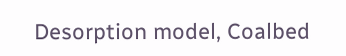Desorption model, Coalbed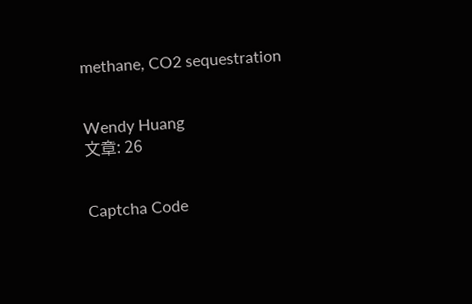methane, CO2 sequestration


Wendy Huang
文章: 26


Captcha Code